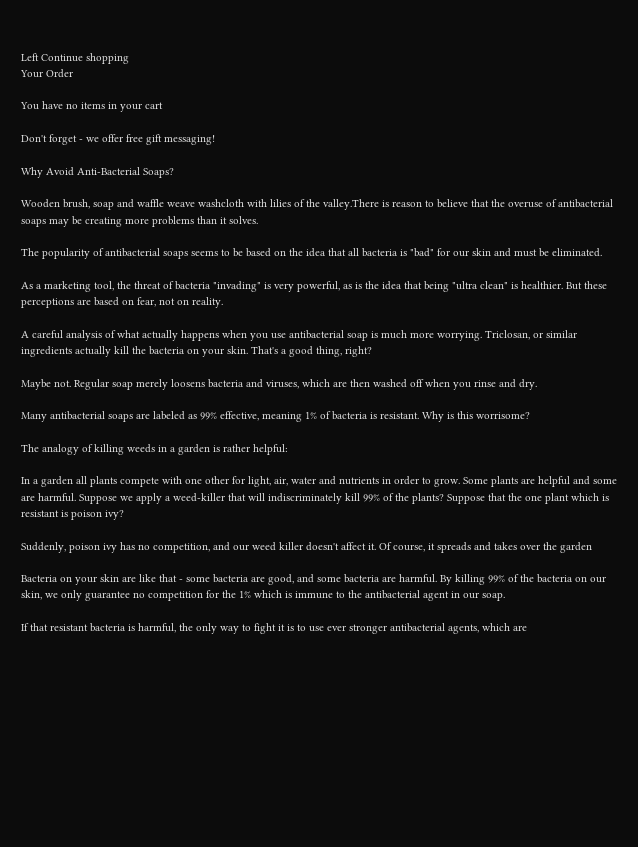Left Continue shopping
Your Order

You have no items in your cart

Don't forget - we offer free gift messaging!

Why Avoid Anti-Bacterial Soaps?

Wooden brush, soap and waffle weave washcloth with lilies of the valley.There is reason to believe that the overuse of antibacterial soaps may be creating more problems than it solves.

The popularity of antibacterial soaps seems to be based on the idea that all bacteria is "bad" for our skin and must be eliminated.

As a marketing tool, the threat of bacteria "invading" is very powerful, as is the idea that being "ultra clean" is healthier. But these perceptions are based on fear, not on reality.

A careful analysis of what actually happens when you use antibacterial soap is much more worrying. Triclosan, or similar ingredients actually kill the bacteria on your skin. That's a good thing, right?

Maybe not. Regular soap merely loosens bacteria and viruses, which are then washed off when you rinse and dry.

Many antibacterial soaps are labeled as 99% effective, meaning 1% of bacteria is resistant. Why is this worrisome?

The analogy of killing weeds in a garden is rather helpful:

In a garden all plants compete with one other for light, air, water and nutrients in order to grow. Some plants are helpful and some are harmful. Suppose we apply a weed-killer that will indiscriminately kill 99% of the plants? Suppose that the one plant which is resistant is poison ivy?

Suddenly, poison ivy has no competition, and our weed killer doesn't affect it. Of course, it spreads and takes over the garden

Bacteria on your skin are like that - some bacteria are good, and some bacteria are harmful. By killing 99% of the bacteria on our skin, we only guarantee no competition for the 1% which is immune to the antibacterial agent in our soap.

If that resistant bacteria is harmful, the only way to fight it is to use ever stronger antibacterial agents, which are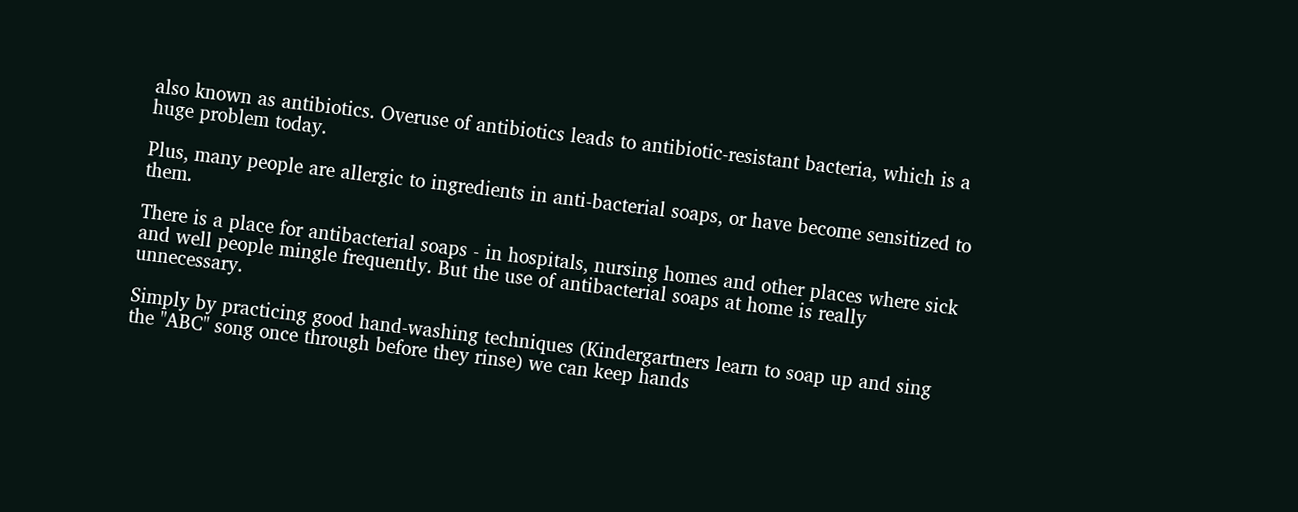also known as antibiotics. Overuse of antibiotics leads to antibiotic-resistant bacteria, which is a huge problem today.

Plus, many people are allergic to ingredients in anti-bacterial soaps, or have become sensitized to them.

There is a place for antibacterial soaps - in hospitals, nursing homes and other places where sick and well people mingle frequently. But the use of antibacterial soaps at home is really unnecessary.

Simply by practicing good hand-washing techniques (Kindergartners learn to soap up and sing the "ABC" song once through before they rinse) we can keep hands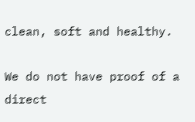clean, soft and healthy.

We do not have proof of a direct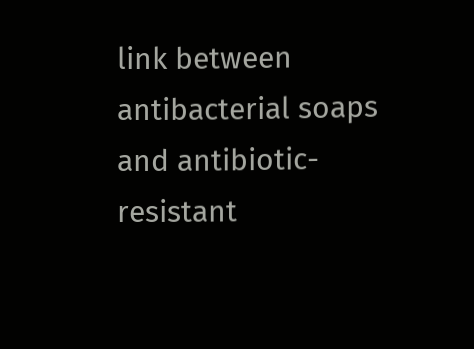link between antibacterial soaps and antibiotic-resistant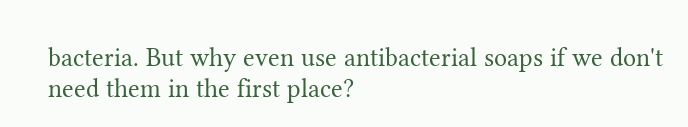bacteria. But why even use antibacterial soaps if we don't need them in the first place?